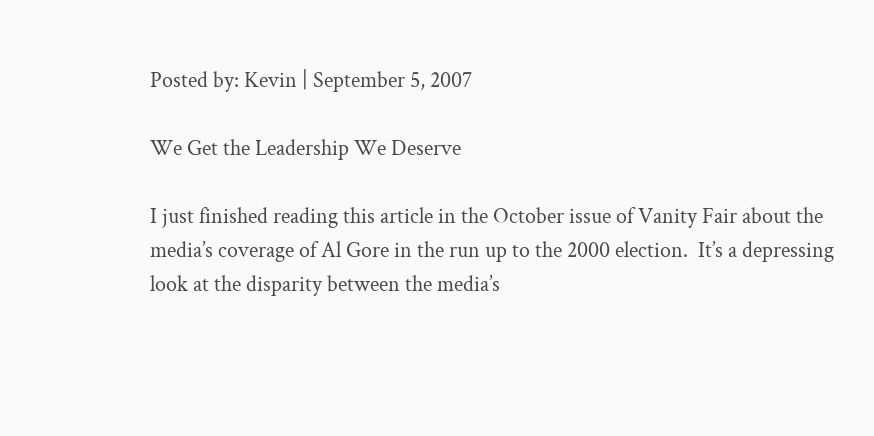Posted by: Kevin | September 5, 2007

We Get the Leadership We Deserve

I just finished reading this article in the October issue of Vanity Fair about the media’s coverage of Al Gore in the run up to the 2000 election.  It’s a depressing look at the disparity between the media’s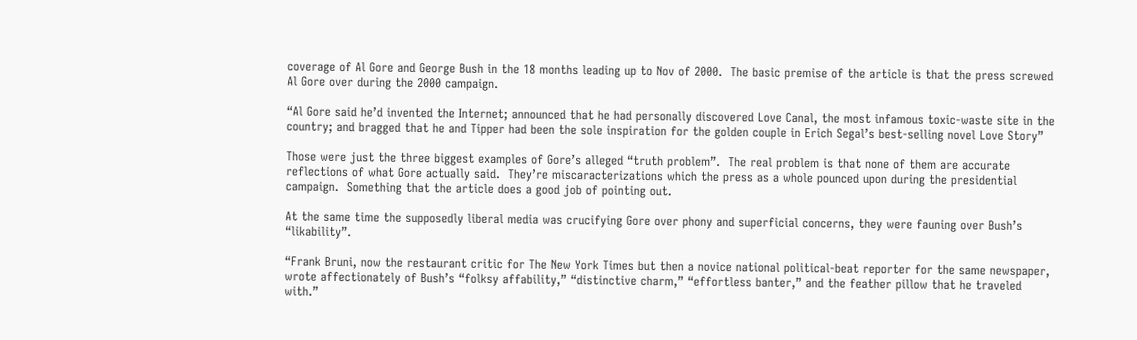coverage of Al Gore and George Bush in the 18 months leading up to Nov of 2000.  The basic premise of the article is that the press screwed Al Gore over during the 2000 campaign.

“Al Gore said he’d invented the Internet; announced that he had personally discovered Love Canal, the most infamous toxic-waste site in the country; and bragged that he and Tipper had been the sole inspiration for the golden couple in Erich Segal’s best-selling novel Love Story”

Those were just the three biggest examples of Gore’s alleged “truth problem”.  The real problem is that none of them are accurate reflections of what Gore actually said.  They’re miscaracterizations which the press as a whole pounced upon during the presidential campaign.  Something that the article does a good job of pointing out.

At the same time the supposedly liberal media was crucifying Gore over phony and superficial concerns, they were fauning over Bush’s “likability”.

“Frank Bruni, now the restaurant critic for The New York Times but then a novice national political-beat reporter for the same newspaper, wrote affectionately of Bush’s “folksy affability,” “distinctive charm,” “effortless banter,” and the feather pillow that he traveled with.”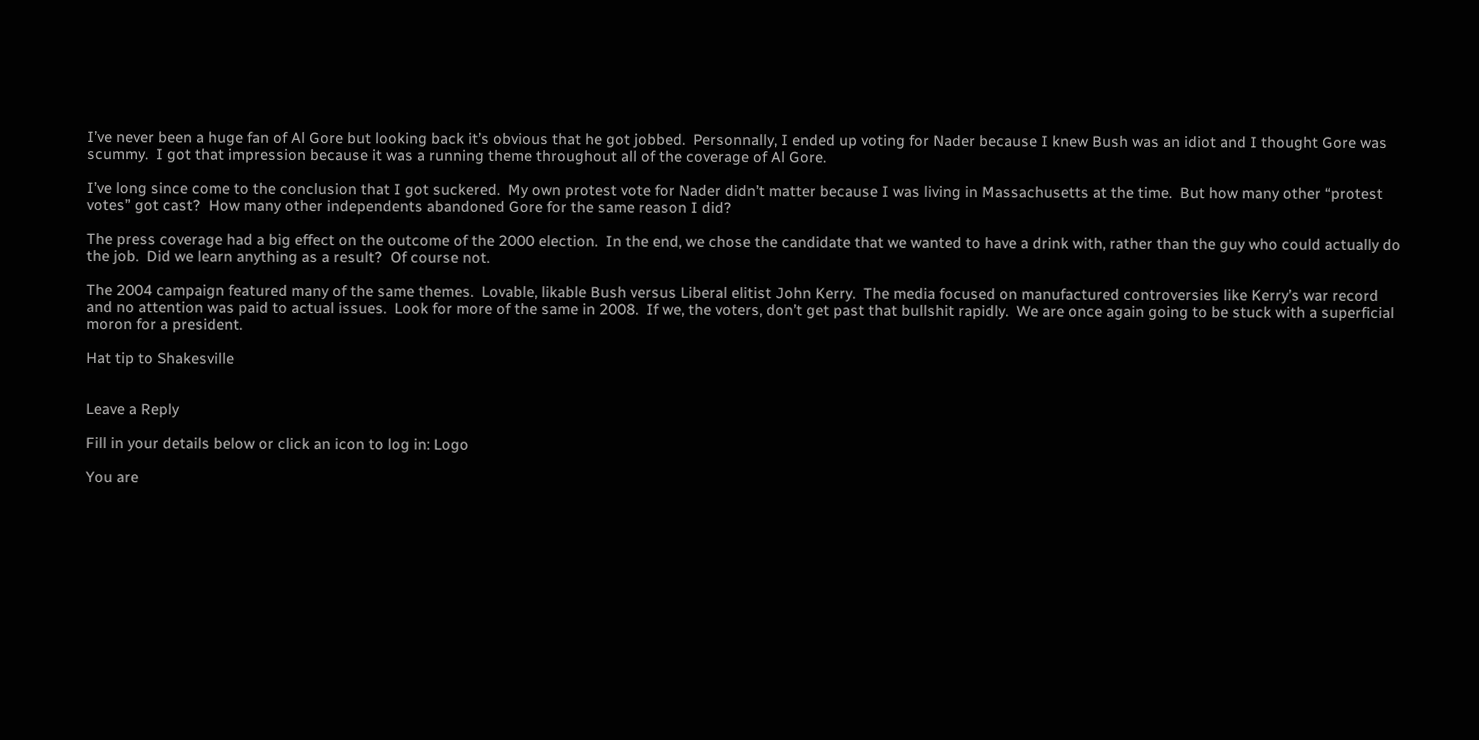I’ve never been a huge fan of Al Gore but looking back it’s obvious that he got jobbed.  Personnally, I ended up voting for Nader because I knew Bush was an idiot and I thought Gore was scummy.  I got that impression because it was a running theme throughout all of the coverage of Al Gore.

I’ve long since come to the conclusion that I got suckered.  My own protest vote for Nader didn’t matter because I was living in Massachusetts at the time.  But how many other “protest votes” got cast?  How many other independents abandoned Gore for the same reason I did?

The press coverage had a big effect on the outcome of the 2000 election.  In the end, we chose the candidate that we wanted to have a drink with, rather than the guy who could actually do the job.  Did we learn anything as a result?  Of course not.

The 2004 campaign featured many of the same themes.  Lovable, likable Bush versus Liberal elitist John Kerry.  The media focused on manufactured controversies like Kerry’s war record and no attention was paid to actual issues.  Look for more of the same in 2008.  If we, the voters, don’t get past that bullshit rapidly.  We are once again going to be stuck with a superficial moron for a president.

Hat tip to Shakesville


Leave a Reply

Fill in your details below or click an icon to log in: Logo

You are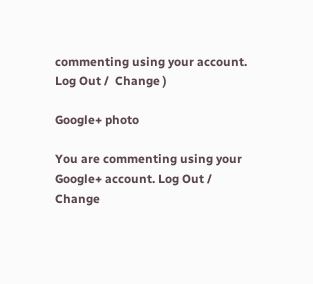commenting using your account. Log Out /  Change )

Google+ photo

You are commenting using your Google+ account. Log Out /  Change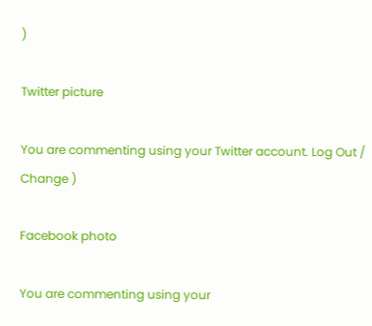)

Twitter picture

You are commenting using your Twitter account. Log Out /  Change )

Facebook photo

You are commenting using your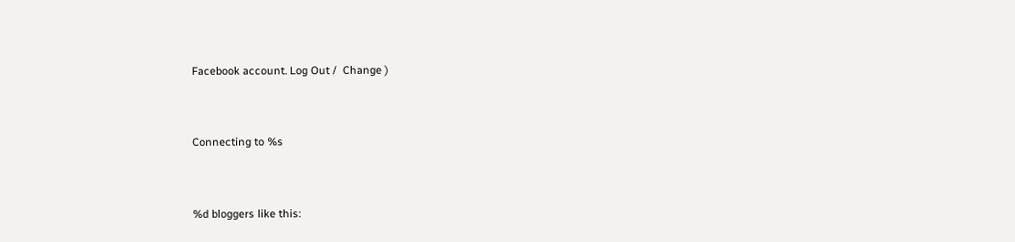Facebook account. Log Out /  Change )


Connecting to %s


%d bloggers like this: